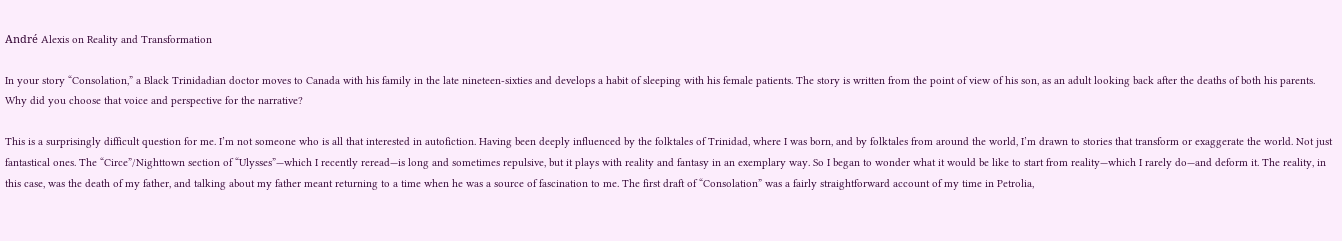André Alexis on Reality and Transformation

In your story “Consolation,” a Black Trinidadian doctor moves to Canada with his family in the late nineteen-sixties and develops a habit of sleeping with his female patients. The story is written from the point of view of his son, as an adult looking back after the deaths of both his parents. Why did you choose that voice and perspective for the narrative?

This is a surprisingly difficult question for me. I’m not someone who is all that interested in autofiction. Having been deeply influenced by the folktales of Trinidad, where I was born, and by folktales from around the world, I’m drawn to stories that transform or exaggerate the world. Not just fantastical ones. The “Circe”/Nighttown section of “Ulysses”—which I recently reread—is long and sometimes repulsive, but it plays with reality and fantasy in an exemplary way. So I began to wonder what it would be like to start from reality—which I rarely do—and deform it. The reality, in this case, was the death of my father, and talking about my father meant returning to a time when he was a source of fascination to me. The first draft of “Consolation” was a fairly straightforward account of my time in Petrolia,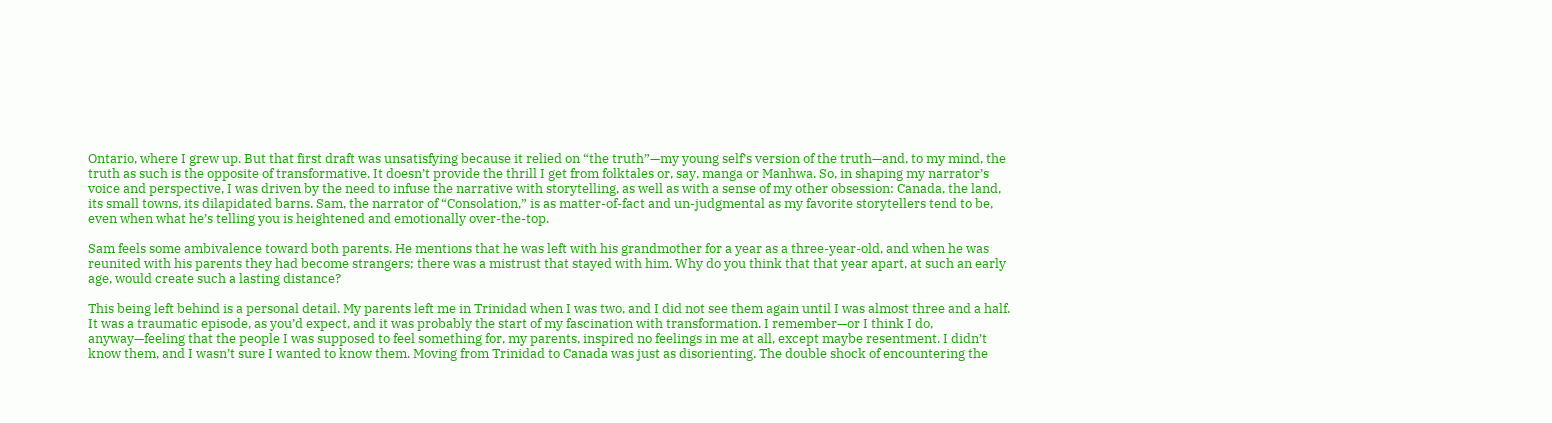Ontario, where I grew up. But that first draft was unsatisfying because it relied on “the truth”—my young self’s version of the truth—and, to my mind, the truth as such is the opposite of transformative. It doesn’t provide the thrill I get from folktales or, say, manga or Manhwa. So, in shaping my narrator’s voice and perspective, I was driven by the need to infuse the narrative with storytelling, as well as with a sense of my other obsession: Canada, the land, its small towns, its dilapidated barns. Sam, the narrator of “Consolation,” is as matter-of-fact and un-judgmental as my favorite storytellers tend to be, even when what he’s telling you is heightened and emotionally over-the-top.

Sam feels some ambivalence toward both parents. He mentions that he was left with his grandmother for a year as a three-year-old, and when he was reunited with his parents they had become strangers; there was a mistrust that stayed with him. Why do you think that that year apart, at such an early age, would create such a lasting distance?

This being left behind is a personal detail. My parents left me in Trinidad when I was two, and I did not see them again until I was almost three and a half. It was a traumatic episode, as you’d expect, and it was probably the start of my fascination with transformation. I remember—or I think I do, anyway—feeling that the people I was supposed to feel something for, my parents, inspired no feelings in me at all, except maybe resentment. I didn’t know them, and I wasn’t sure I wanted to know them. Moving from Trinidad to Canada was just as disorienting. The double shock of encountering the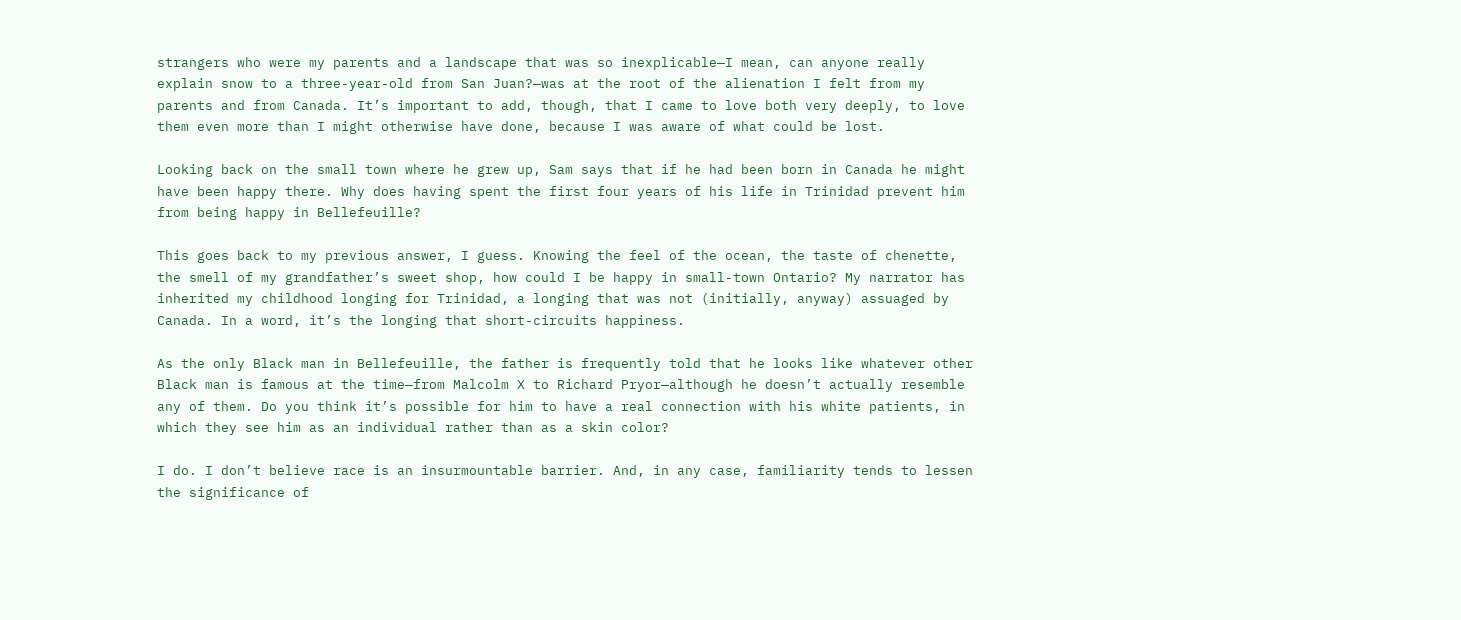strangers who were my parents and a landscape that was so inexplicable—I mean, can anyone really explain snow to a three-year-old from San Juan?—was at the root of the alienation I felt from my parents and from Canada. It’s important to add, though, that I came to love both very deeply, to love them even more than I might otherwise have done, because I was aware of what could be lost.

Looking back on the small town where he grew up, Sam says that if he had been born in Canada he might have been happy there. Why does having spent the first four years of his life in Trinidad prevent him from being happy in Bellefeuille?

This goes back to my previous answer, I guess. Knowing the feel of the ocean, the taste of chenette, the smell of my grandfather’s sweet shop, how could I be happy in small-town Ontario? My narrator has inherited my childhood longing for Trinidad, a longing that was not (initially, anyway) assuaged by Canada. In a word, it’s the longing that short-circuits happiness.

As the only Black man in Bellefeuille, the father is frequently told that he looks like whatever other Black man is famous at the time—from Malcolm X to Richard Pryor—although he doesn’t actually resemble any of them. Do you think it’s possible for him to have a real connection with his white patients, in which they see him as an individual rather than as a skin color?

I do. I don’t believe race is an insurmountable barrier. And, in any case, familiarity tends to lessen the significance of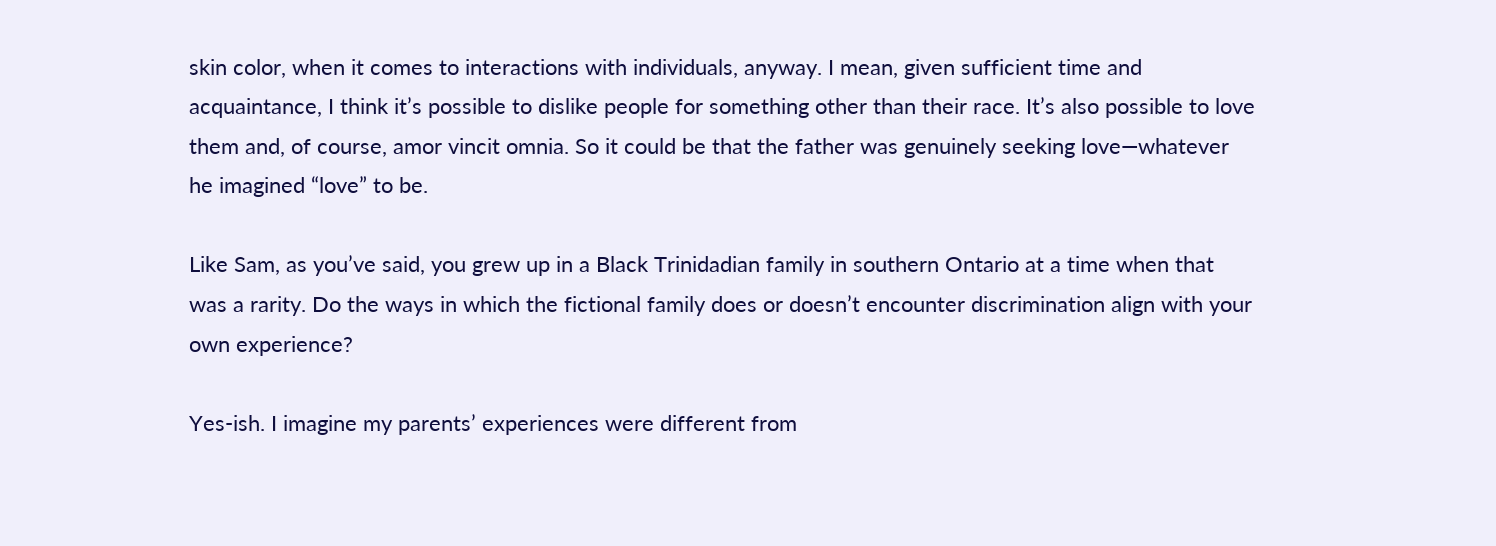skin color, when it comes to interactions with individuals, anyway. I mean, given sufficient time and acquaintance, I think it’s possible to dislike people for something other than their race. It’s also possible to love them and, of course, amor vincit omnia. So it could be that the father was genuinely seeking love—whatever he imagined “love” to be.

Like Sam, as you’ve said, you grew up in a Black Trinidadian family in southern Ontario at a time when that was a rarity. Do the ways in which the fictional family does or doesn’t encounter discrimination align with your own experience?

Yes-ish. I imagine my parents’ experiences were different from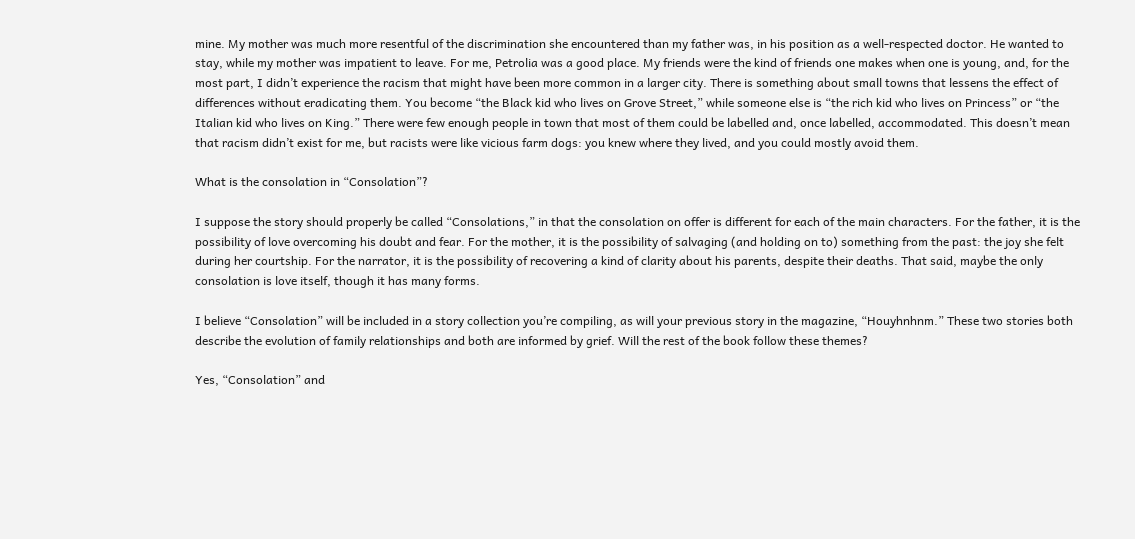mine. My mother was much more resentful of the discrimination she encountered than my father was, in his position as a well-respected doctor. He wanted to stay, while my mother was impatient to leave. For me, Petrolia was a good place. My friends were the kind of friends one makes when one is young, and, for the most part, I didn’t experience the racism that might have been more common in a larger city. There is something about small towns that lessens the effect of differences without eradicating them. You become “the Black kid who lives on Grove Street,” while someone else is “the rich kid who lives on Princess” or “the Italian kid who lives on King.” There were few enough people in town that most of them could be labelled and, once labelled, accommodated. This doesn’t mean that racism didn’t exist for me, but racists were like vicious farm dogs: you knew where they lived, and you could mostly avoid them.

What is the consolation in “Consolation”?

I suppose the story should properly be called “Consolations,” in that the consolation on offer is different for each of the main characters. For the father, it is the possibility of love overcoming his doubt and fear. For the mother, it is the possibility of salvaging (and holding on to) something from the past: the joy she felt during her courtship. For the narrator, it is the possibility of recovering a kind of clarity about his parents, despite their deaths. That said, maybe the only consolation is love itself, though it has many forms.

I believe “Consolation” will be included in a story collection you’re compiling, as will your previous story in the magazine, “Houyhnhnm.” These two stories both describe the evolution of family relationships and both are informed by grief. Will the rest of the book follow these themes?

Yes, “Consolation” and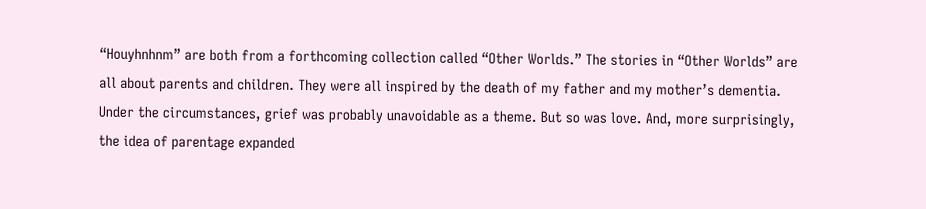“Houyhnhnm” are both from a forthcoming collection called “Other Worlds.” The stories in “Other Worlds” are all about parents and children. They were all inspired by the death of my father and my mother’s dementia. Under the circumstances, grief was probably unavoidable as a theme. But so was love. And, more surprisingly, the idea of parentage expanded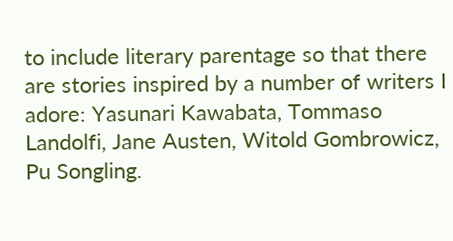to include literary parentage so that there are stories inspired by a number of writers I adore: Yasunari Kawabata, Tommaso Landolfi, Jane Austen, Witold Gombrowicz, Pu Songling.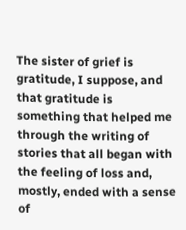The sister of grief is gratitude, I suppose, and that gratitude is something that helped me through the writing of stories that all began with the feeling of loss and, mostly, ended with a sense of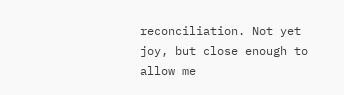reconciliation. Not yet joy, but close enough to allow me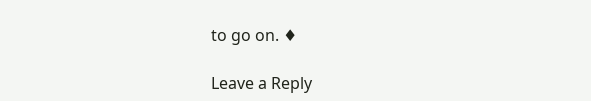to go on. ♦

Leave a Reply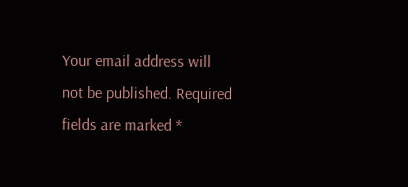Your email address will not be published. Required fields are marked *